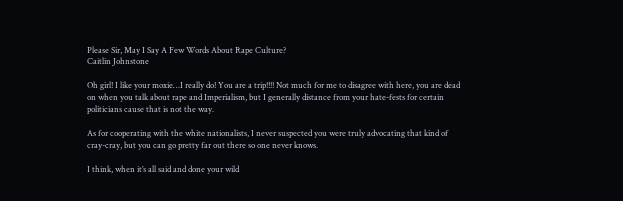Please Sir, May I Say A Few Words About Rape Culture?
Caitlin Johnstone

Oh girl! I like your moxie…I really do! You are a trip!!!! Not much for me to disagree with here, you are dead on when you talk about rape and Imperialism, but I generally distance from your hate-fests for certain politicians cause that is not the way.

As for cooperating with the white nationalists, I never suspected you were truly advocating that kind of cray-cray, but you can go pretty far out there so one never knows.

I think, when it’s all said and done your wild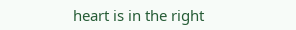heart is in the right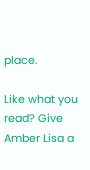place.

Like what you read? Give Amber Lisa a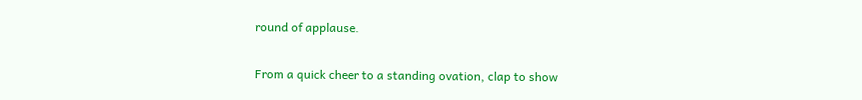round of applause.

From a quick cheer to a standing ovation, clap to show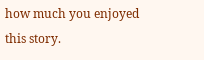how much you enjoyed this story.